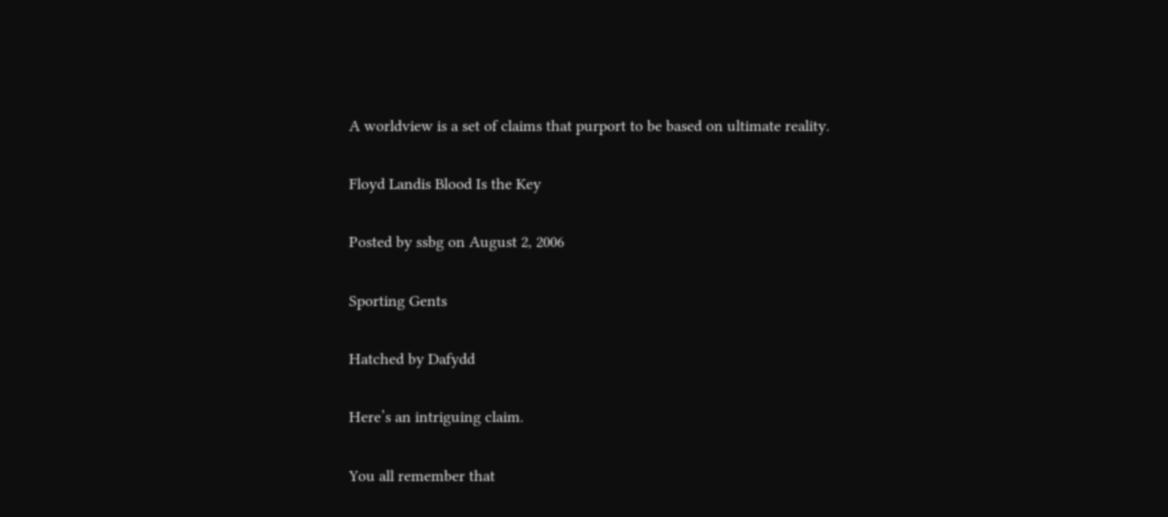A worldview is a set of claims that purport to be based on ultimate reality.

Floyd Landis Blood Is the Key

Posted by ssbg on August 2, 2006

Sporting Gents

Hatched by Dafydd

Here’s an intriguing claim.

You all remember that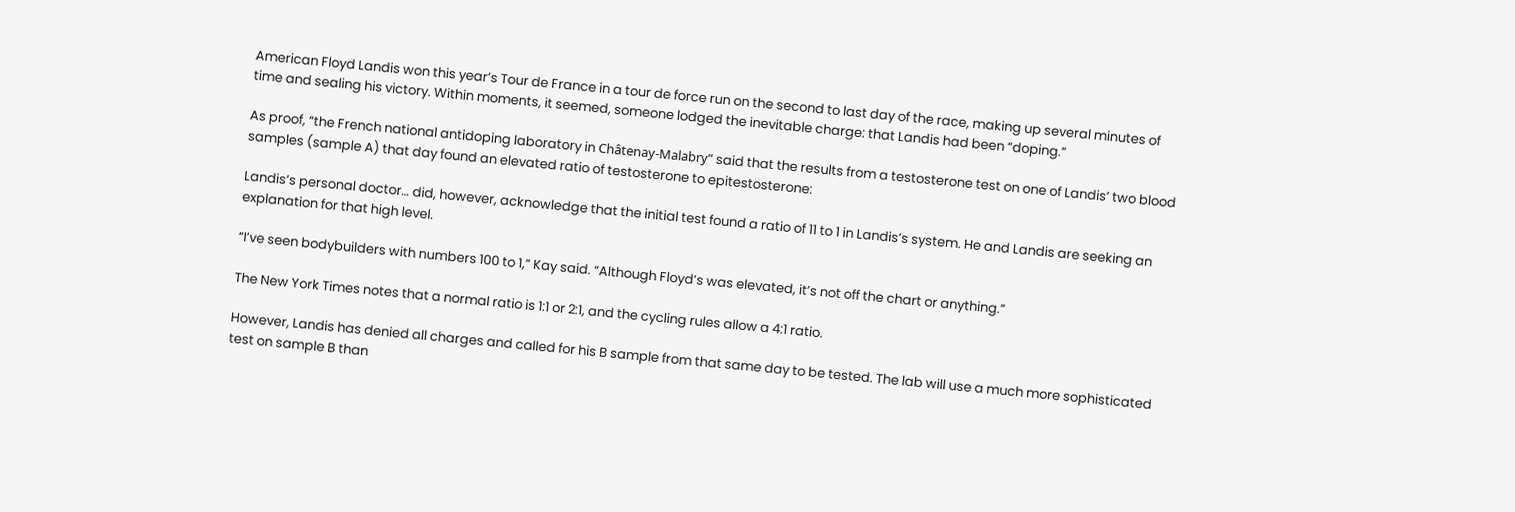American Floyd Landis won this year’s Tour de France in a tour de force run on the second to last day of the race, making up several minutes of time and sealing his victory. Within moments, it seemed, someone lodged the inevitable charge: that Landis had been “doping.”

As proof, “the French national antidoping laboratory in Châtenay-Malabry” said that the results from a testosterone test on one of Landis’ two blood samples (sample A) that day found an elevated ratio of testosterone to epitestosterone:

Landis’s personal doctor… did, however, acknowledge that the initial test found a ratio of 11 to 1 in Landis’s system. He and Landis are seeking an explanation for that high level.

“I’ve seen bodybuilders with numbers 100 to 1,” Kay said. “Although Floyd’s was elevated, it’s not off the chart or anything.”

The New York Times notes that a normal ratio is 1:1 or 2:1, and the cycling rules allow a 4:1 ratio.

However, Landis has denied all charges and called for his B sample from that same day to be tested. The lab will use a much more sophisticated test on sample B than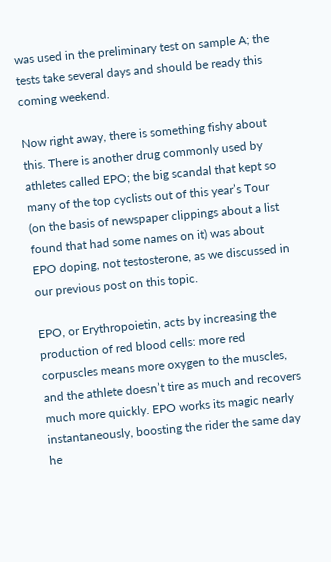was used in the preliminary test on sample A; the tests take several days and should be ready this coming weekend.

Now right away, there is something fishy about this. There is another drug commonly used by athletes called EPO; the big scandal that kept so many of the top cyclists out of this year’s Tour (on the basis of newspaper clippings about a list found that had some names on it) was about EPO doping, not testosterone, as we discussed in our previous post on this topic.

EPO, or Erythropoietin, acts by increasing the production of red blood cells: more red corpuscles means more oxygen to the muscles, and the athlete doesn’t tire as much and recovers much more quickly. EPO works its magic nearly instantaneously, boosting the rider the same day he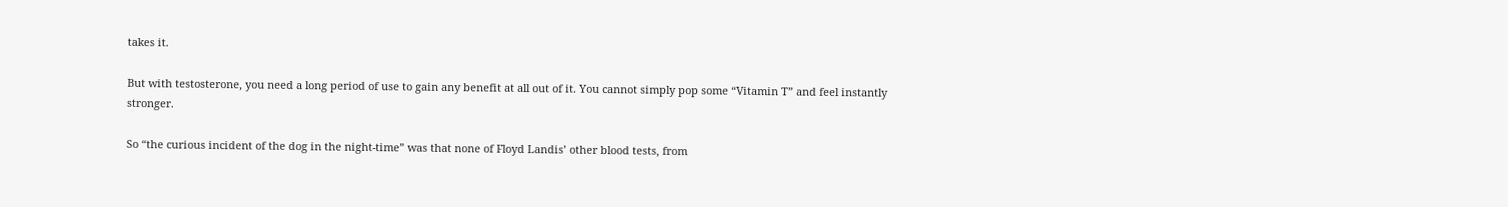takes it.

But with testosterone, you need a long period of use to gain any benefit at all out of it. You cannot simply pop some “Vitamin T” and feel instantly stronger.

So “the curious incident of the dog in the night-time” was that none of Floyd Landis’ other blood tests, from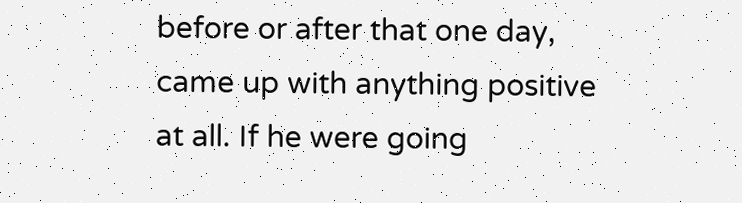before or after that one day, came up with anything positive at all. If he were going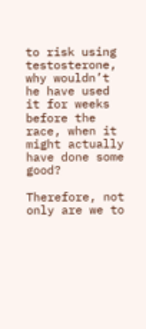to risk using testosterone, why wouldn’t he have used it for weeks before the race, when it might actually have done some good?

Therefore, not only are we to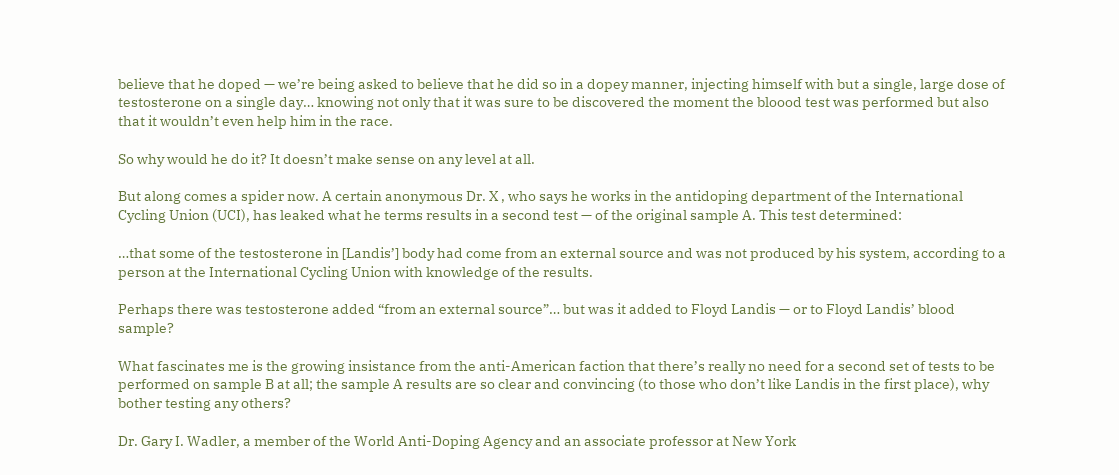believe that he doped — we’re being asked to believe that he did so in a dopey manner, injecting himself with but a single, large dose of testosterone on a single day… knowing not only that it was sure to be discovered the moment the bloood test was performed but also that it wouldn’t even help him in the race.

So why would he do it? It doesn’t make sense on any level at all.

But along comes a spider now. A certain anonymous Dr. X , who says he works in the antidoping department of the International Cycling Union (UCI), has leaked what he terms results in a second test — of the original sample A. This test determined:

…that some of the testosterone in [Landis’] body had come from an external source and was not produced by his system, according to a person at the International Cycling Union with knowledge of the results.

Perhaps there was testosterone added “from an external source”… but was it added to Floyd Landis — or to Floyd Landis’ blood sample?

What fascinates me is the growing insistance from the anti-American faction that there’s really no need for a second set of tests to be performed on sample B at all; the sample A results are so clear and convincing (to those who don’t like Landis in the first place), why bother testing any others?

Dr. Gary I. Wadler, a member of the World Anti-Doping Agency and an associate professor at New York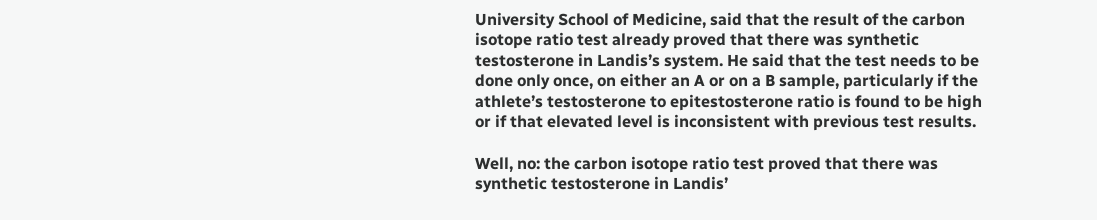University School of Medicine, said that the result of the carbon isotope ratio test already proved that there was synthetic testosterone in Landis’s system. He said that the test needs to be done only once, on either an A or on a B sample, particularly if the athlete’s testosterone to epitestosterone ratio is found to be high or if that elevated level is inconsistent with previous test results.

Well, no: the carbon isotope ratio test proved that there was synthetic testosterone in Landis’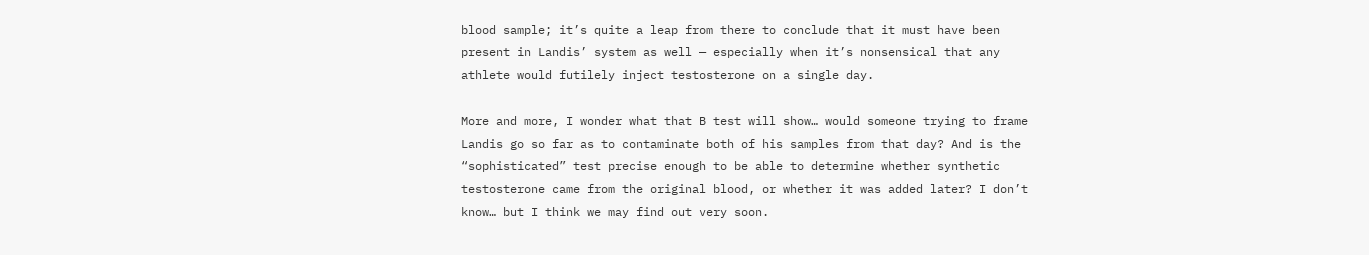blood sample; it’s quite a leap from there to conclude that it must have been present in Landis’ system as well — especially when it’s nonsensical that any athlete would futilely inject testosterone on a single day.

More and more, I wonder what that B test will show… would someone trying to frame Landis go so far as to contaminate both of his samples from that day? And is the “sophisticated” test precise enough to be able to determine whether synthetic testosterone came from the original blood, or whether it was added later? I don’t know… but I think we may find out very soon.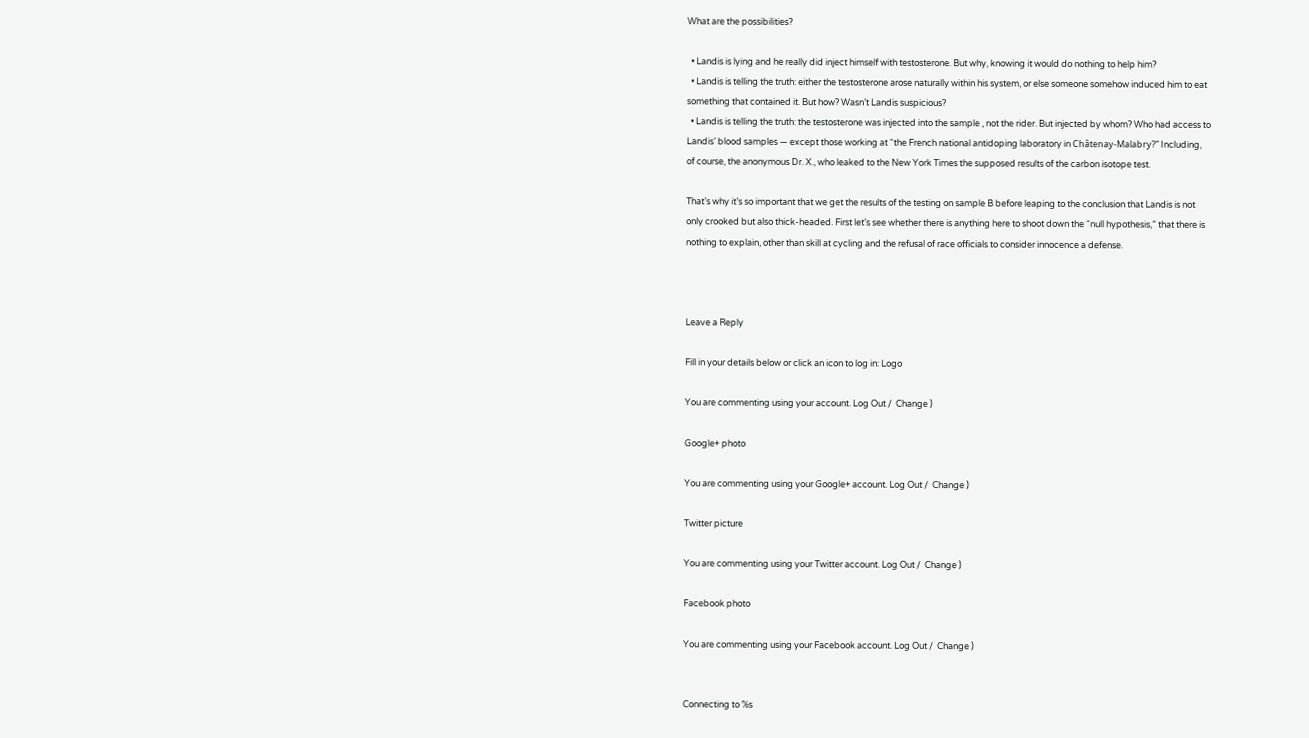What are the possibilities?

  • Landis is lying and he really did inject himself with testosterone. But why, knowing it would do nothing to help him?
  • Landis is telling the truth: either the testosterone arose naturally within his system, or else someone somehow induced him to eat something that contained it. But how? Wasn’t Landis suspicious?
  • Landis is telling the truth: the testosterone was injected into the sample , not the rider. But injected by whom? Who had access to Landis’ blood samples — except those working at “the French national antidoping laboratory in Châtenay-Malabry?” Including, of course, the anonymous Dr. X., who leaked to the New York Times the supposed results of the carbon isotope test.

That’s why it’s so important that we get the results of the testing on sample B before leaping to the conclusion that Landis is not only crooked but also thick-headed. First let’s see whether there is anything here to shoot down the “null hypothesis,” that there is nothing to explain, other than skill at cycling and the refusal of race officials to consider innocence a defense.



Leave a Reply

Fill in your details below or click an icon to log in: Logo

You are commenting using your account. Log Out /  Change )

Google+ photo

You are commenting using your Google+ account. Log Out /  Change )

Twitter picture

You are commenting using your Twitter account. Log Out /  Change )

Facebook photo

You are commenting using your Facebook account. Log Out /  Change )


Connecting to %s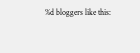%d bloggers like this: